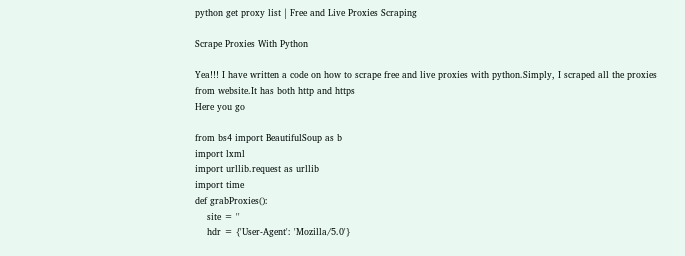python get proxy list | Free and Live Proxies Scraping

Scrape Proxies With Python

Yea!!! I have written a code on how to scrape free and live proxies with python.Simply, I scraped all the proxies from website.It has both http and https
Here you go

from bs4 import BeautifulSoup as b
import lxml
import urllib.request as urllib
import time
def grabProxies():
    site = ''
    hdr = {'User-Agent': 'Mozilla/5.0'}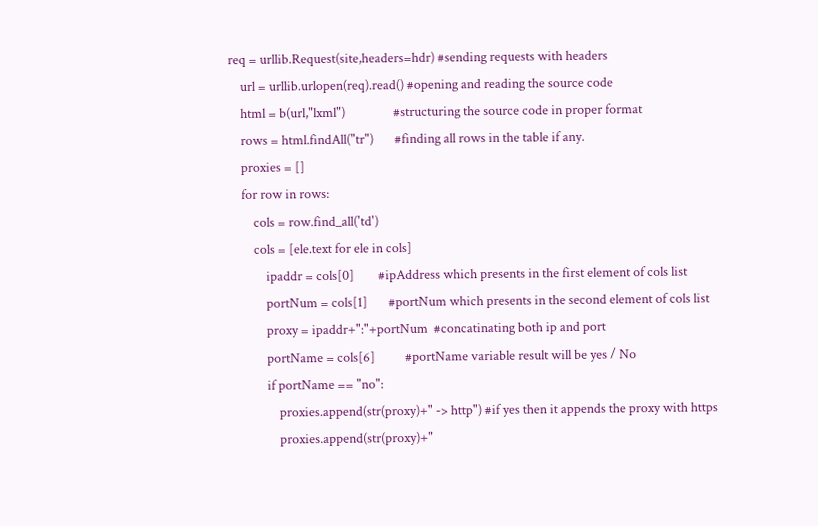req = urllib.Request(site,headers=hdr) #sending requests with headers
    url = urllib.urlopen(req).read() #opening and reading the source code
    html = b(url,"lxml")                #structuring the source code in proper format
    rows = html.findAll("tr")       #finding all rows in the table if any.
    proxies = []
    for row in rows:
        cols = row.find_all('td')
        cols = [ele.text for ele in cols]
            ipaddr = cols[0]        #ipAddress which presents in the first element of cols list
            portNum = cols[1]       #portNum which presents in the second element of cols list
            proxy = ipaddr+":"+portNum  #concatinating both ip and port
            portName = cols[6]          #portName variable result will be yes / No
            if portName == "no":
                proxies.append(str(proxy)+" -> http") #if yes then it appends the proxy with https
                proxies.append(str(proxy)+"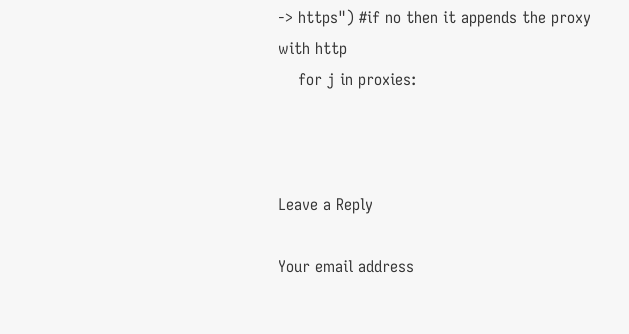-> https") #if no then it appends the proxy with http
    for j in proxies:



Leave a Reply

Your email address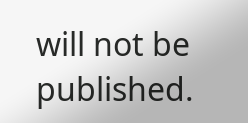will not be published.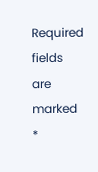Required fields are marked *